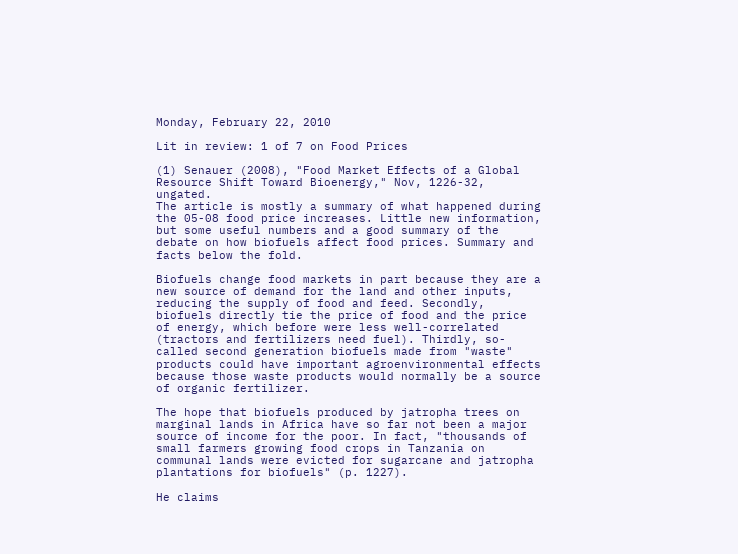Monday, February 22, 2010

Lit in review: 1 of 7 on Food Prices

(1) Senauer (2008), "Food Market Effects of a Global Resource Shift Toward Bioenergy," Nov, 1226-32, ungated.
The article is mostly a summary of what happened during the 05-08 food price increases. Little new information, but some useful numbers and a good summary of the debate on how biofuels affect food prices. Summary and facts below the fold.

Biofuels change food markets in part because they are a new source of demand for the land and other inputs, reducing the supply of food and feed. Secondly, biofuels directly tie the price of food and the price of energy, which before were less well-correlated (tractors and fertilizers need fuel). Thirdly, so-called second generation biofuels made from "waste" products could have important agroenvironmental effects because those waste products would normally be a source of organic fertilizer.

The hope that biofuels produced by jatropha trees on marginal lands in Africa have so far not been a major source of income for the poor. In fact, "thousands of small farmers growing food crops in Tanzania on communal lands were evicted for sugarcane and jatropha plantations for biofuels" (p. 1227).

He claims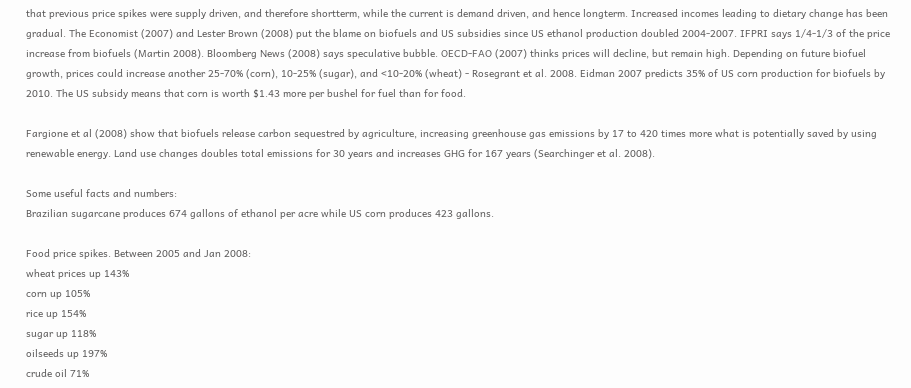that previous price spikes were supply driven, and therefore shortterm, while the current is demand driven, and hence longterm. Increased incomes leading to dietary change has been gradual. The Economist (2007) and Lester Brown (2008) put the blame on biofuels and US subsidies since US ethanol production doubled 2004-2007. IFPRI says 1/4-1/3 of the price increase from biofuels (Martin 2008). Bloomberg News (2008) says speculative bubble. OECD-FAO (2007) thinks prices will decline, but remain high. Depending on future biofuel growth, prices could increase another 25-70% (corn), 10-25% (sugar), and <10-20% (wheat) - Rosegrant et al. 2008. Eidman 2007 predicts 35% of US corn production for biofuels by 2010. The US subsidy means that corn is worth $1.43 more per bushel for fuel than for food.

Fargione et al (2008) show that biofuels release carbon sequestred by agriculture, increasing greenhouse gas emissions by 17 to 420 times more what is potentially saved by using renewable energy. Land use changes doubles total emissions for 30 years and increases GHG for 167 years (Searchinger et al. 2008).

Some useful facts and numbers:
Brazilian sugarcane produces 674 gallons of ethanol per acre while US corn produces 423 gallons.

Food price spikes. Between 2005 and Jan 2008:
wheat prices up 143%
corn up 105%
rice up 154%
sugar up 118%
oilseeds up 197%
crude oil 71%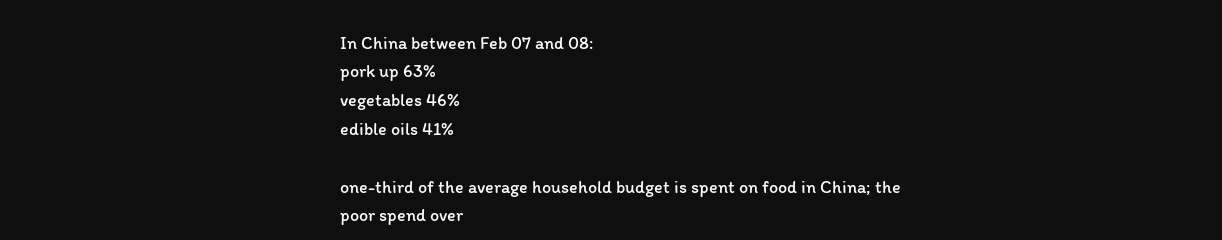In China between Feb 07 and 08:
pork up 63%
vegetables 46%
edible oils 41%

one-third of the average household budget is spent on food in China; the poor spend over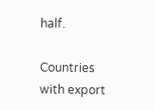half.

Countries with export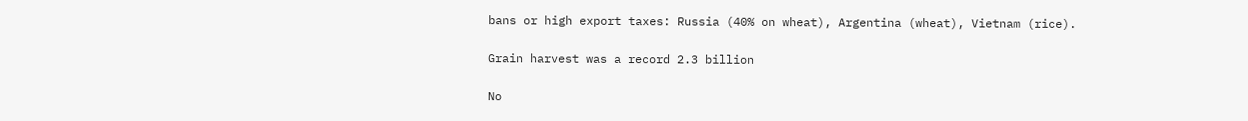bans or high export taxes: Russia (40% on wheat), Argentina (wheat), Vietnam (rice).

Grain harvest was a record 2.3 billion

No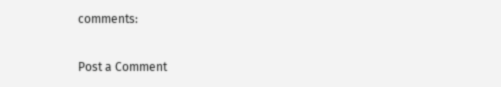comments:

Post a Comment